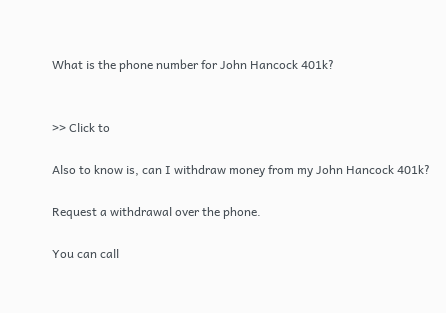What is the phone number for John Hancock 401k?


>> Click to

Also to know is, can I withdraw money from my John Hancock 401k?

Request a withdrawal over the phone.

You can call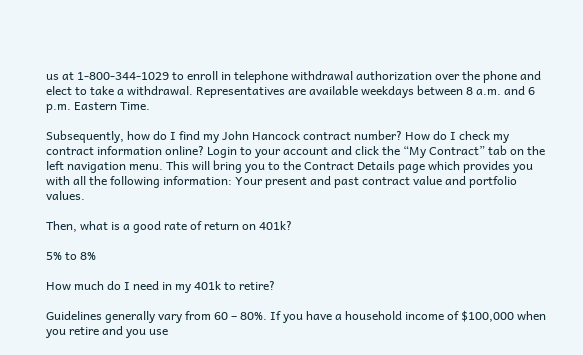us at 1-800-344-1029 to enroll in telephone withdrawal authorization over the phone and elect to take a withdrawal. Representatives are available weekdays between 8 a.m. and 6 p.m. Eastern Time.

Subsequently, how do I find my John Hancock contract number? How do I check my contract information online? Login to your account and click the “My Contract” tab on the left navigation menu. This will bring you to the Contract Details page which provides you with all the following information: Your present and past contract value and portfolio values.

Then, what is a good rate of return on 401k?

5% to 8%

How much do I need in my 401k to retire?

Guidelines generally vary from 60 – 80%. If you have a household income of $100,000 when you retire and you use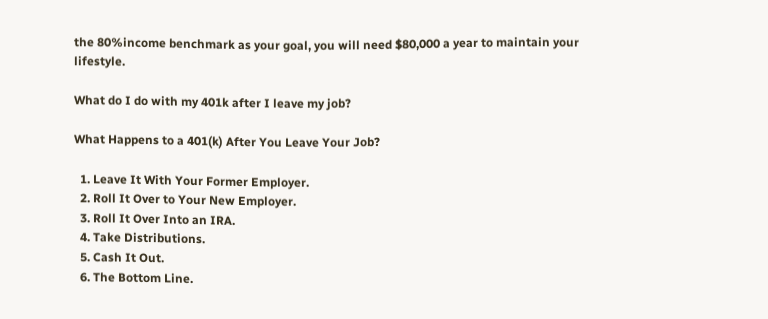the 80%income benchmark as your goal, you will need $80,000 a year to maintain your lifestyle.

What do I do with my 401k after I leave my job?

What Happens to a 401(k) After You Leave Your Job?

  1. Leave It With Your Former Employer.
  2. Roll It Over to Your New Employer.
  3. Roll It Over Into an IRA.
  4. Take Distributions.
  5. Cash It Out.
  6. The Bottom Line.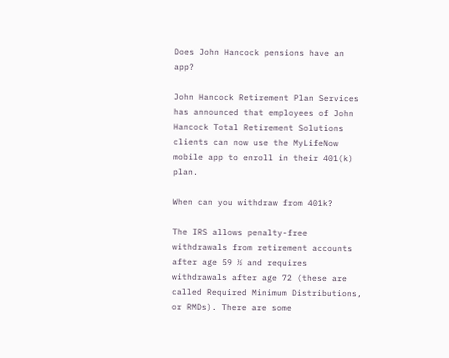Does John Hancock pensions have an app?

John Hancock Retirement Plan Services has announced that employees of John Hancock Total Retirement Solutions clients can now use the MyLifeNow mobile app to enroll in their 401(k) plan.

When can you withdraw from 401k?

The IRS allows penalty-free withdrawals from retirement accounts after age 59 ½ and requires withdrawals after age 72 (these are called Required Minimum Distributions, or RMDs). There are some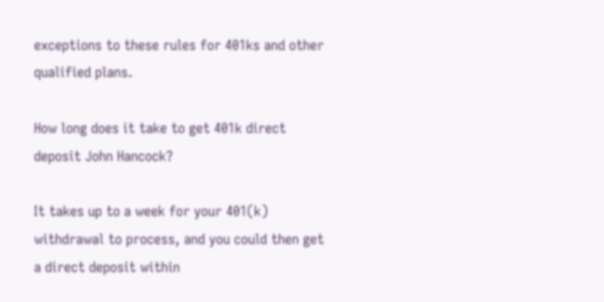exceptions to these rules for 401ks and other qualified plans.

How long does it take to get 401k direct deposit John Hancock?

It takes up to a week for your 401(k) withdrawal to process, and you could then get a direct deposit within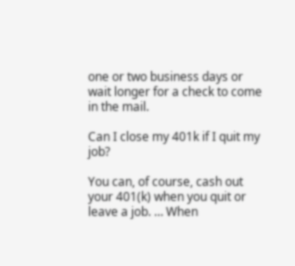one or two business days or wait longer for a check to come in the mail.

Can I close my 401k if I quit my job?

You can, of course, cash out your 401(k) when you quit or leave a job. … When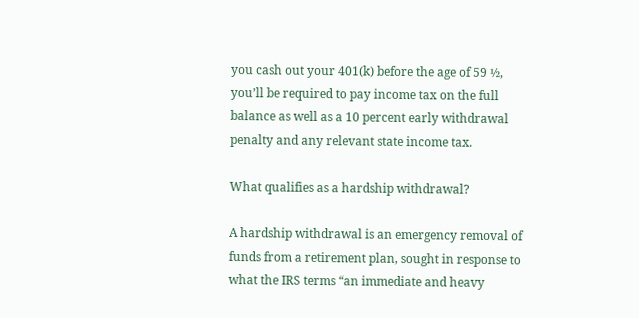you cash out your 401(k) before the age of 59 ½, you’ll be required to pay income tax on the full balance as well as a 10 percent early withdrawal penalty and any relevant state income tax.

What qualifies as a hardship withdrawal?

A hardship withdrawal is an emergency removal of funds from a retirement plan, sought in response to what the IRS terms “an immediate and heavy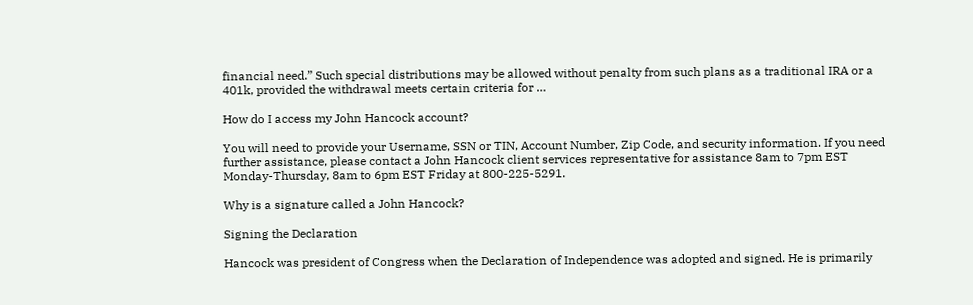financial need.” Such special distributions may be allowed without penalty from such plans as a traditional IRA or a 401k, provided the withdrawal meets certain criteria for …

How do I access my John Hancock account?

You will need to provide your Username, SSN or TIN, Account Number, Zip Code, and security information. If you need further assistance, please contact a John Hancock client services representative for assistance 8am to 7pm EST Monday-Thursday, 8am to 6pm EST Friday at 800-225-5291.

Why is a signature called a John Hancock?

Signing the Declaration

Hancock was president of Congress when the Declaration of Independence was adopted and signed. He is primarily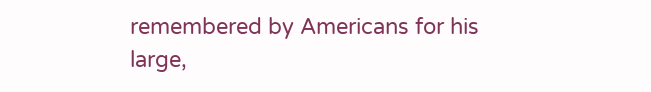remembered by Americans for his large,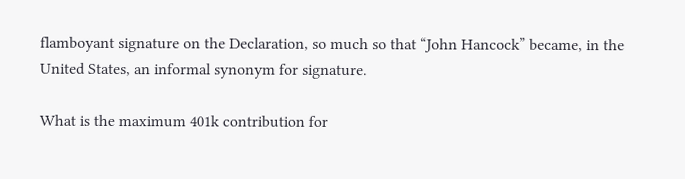flamboyant signature on the Declaration, so much so that “John Hancock” became, in the United States, an informal synonym for signature.

What is the maximum 401k contribution for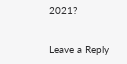2021?


Leave a Reply